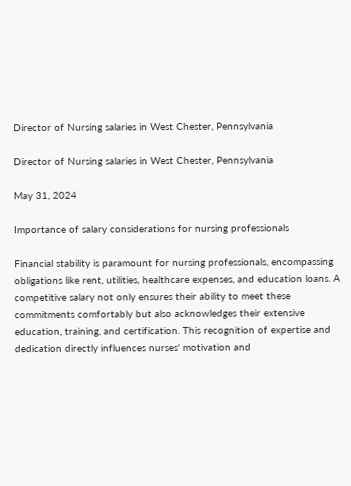Director of Nursing salaries in West Chester, Pennsylvania

Director of Nursing salaries in West Chester, Pennsylvania

May 31, 2024

Importance of salary considerations for nursing professionals

Financial stability is paramount for nursing professionals, encompassing obligations like rent, utilities, healthcare expenses, and education loans. A competitive salary not only ensures their ability to meet these commitments comfortably but also acknowledges their extensive education, training, and certification. This recognition of expertise and dedication directly influences nurses' motivation and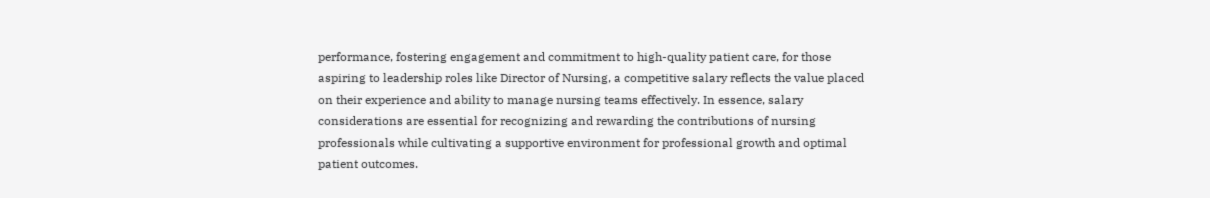performance, fostering engagement and commitment to high-quality patient care, for those aspiring to leadership roles like Director of Nursing, a competitive salary reflects the value placed on their experience and ability to manage nursing teams effectively. In essence, salary considerations are essential for recognizing and rewarding the contributions of nursing professionals while cultivating a supportive environment for professional growth and optimal patient outcomes.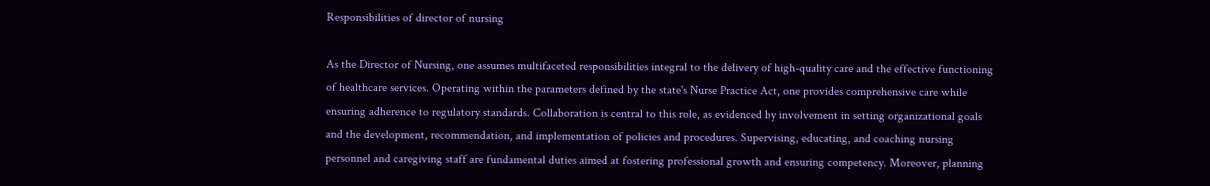Responsibilities of director of nursing

As the Director of Nursing, one assumes multifaceted responsibilities integral to the delivery of high-quality care and the effective functioning of healthcare services. Operating within the parameters defined by the state's Nurse Practice Act, one provides comprehensive care while ensuring adherence to regulatory standards. Collaboration is central to this role, as evidenced by involvement in setting organizational goals and the development, recommendation, and implementation of policies and procedures. Supervising, educating, and coaching nursing personnel and caregiving staff are fundamental duties aimed at fostering professional growth and ensuring competency. Moreover, planning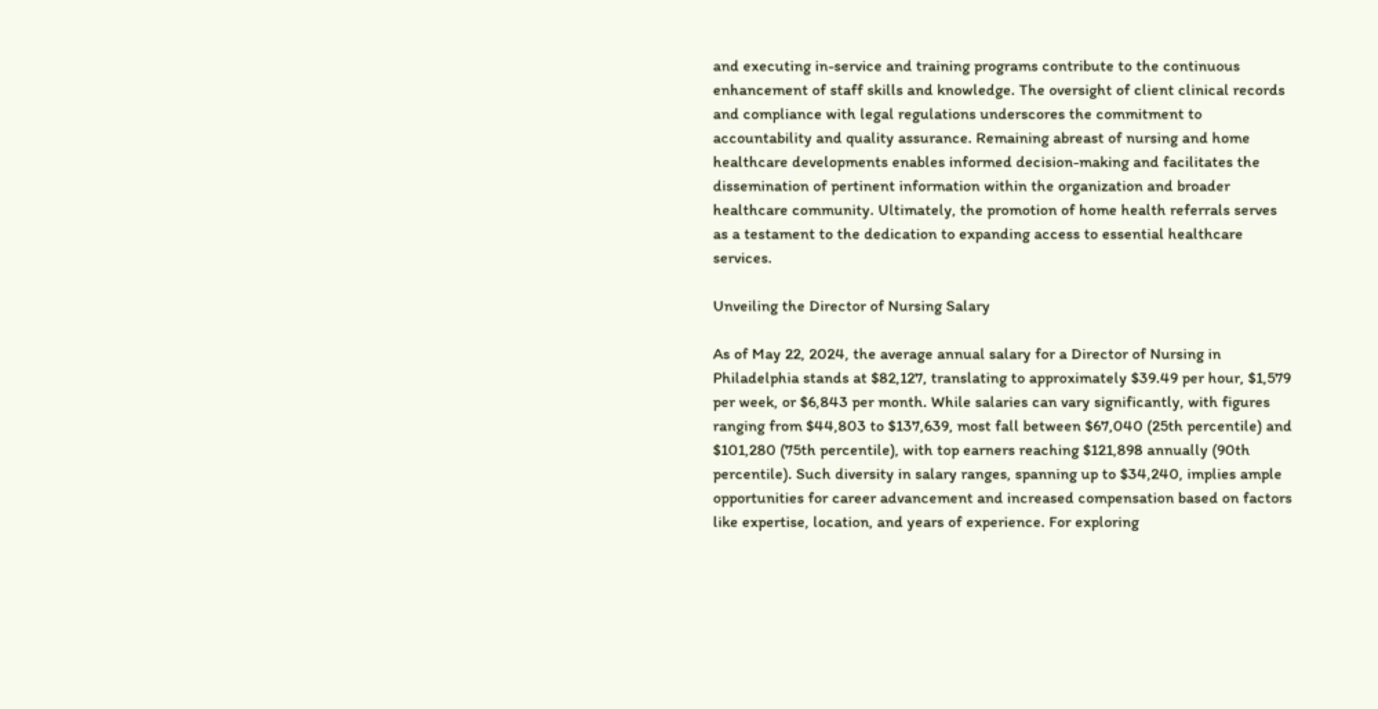and executing in-service and training programs contribute to the continuous enhancement of staff skills and knowledge. The oversight of client clinical records and compliance with legal regulations underscores the commitment to accountability and quality assurance. Remaining abreast of nursing and home healthcare developments enables informed decision-making and facilitates the dissemination of pertinent information within the organization and broader healthcare community. Ultimately, the promotion of home health referrals serves as a testament to the dedication to expanding access to essential healthcare services.

Unveiling the Director of Nursing Salary

As of May 22, 2024, the average annual salary for a Director of Nursing in Philadelphia stands at $82,127, translating to approximately $39.49 per hour, $1,579 per week, or $6,843 per month. While salaries can vary significantly, with figures ranging from $44,803 to $137,639, most fall between $67,040 (25th percentile) and $101,280 (75th percentile), with top earners reaching $121,898 annually (90th percentile). Such diversity in salary ranges, spanning up to $34,240, implies ample opportunities for career advancement and increased compensation based on factors like expertise, location, and years of experience. For exploring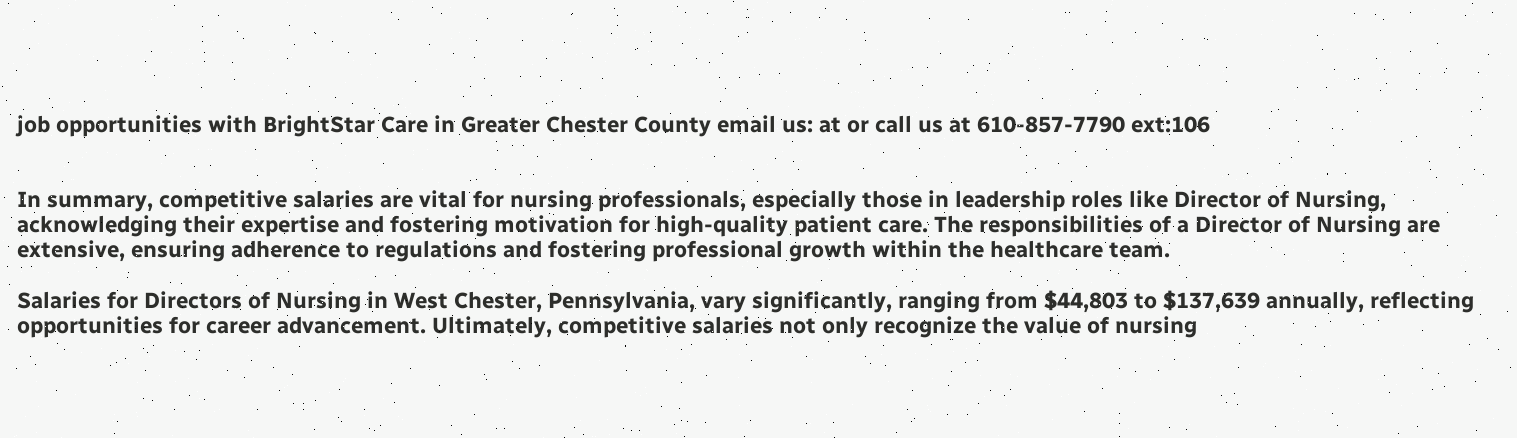job opportunities with BrightStar Care in Greater Chester County email us: at or call us at 610-857-7790 ext:106


In summary, competitive salaries are vital for nursing professionals, especially those in leadership roles like Director of Nursing, acknowledging their expertise and fostering motivation for high-quality patient care. The responsibilities of a Director of Nursing are extensive, ensuring adherence to regulations and fostering professional growth within the healthcare team.

Salaries for Directors of Nursing in West Chester, Pennsylvania, vary significantly, ranging from $44,803 to $137,639 annually, reflecting opportunities for career advancement. Ultimately, competitive salaries not only recognize the value of nursing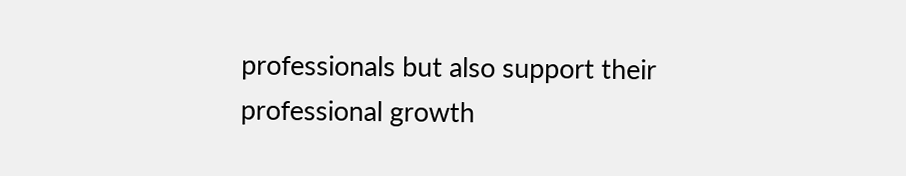professionals but also support their professional growth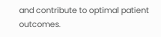and contribute to optimal patient outcomes.